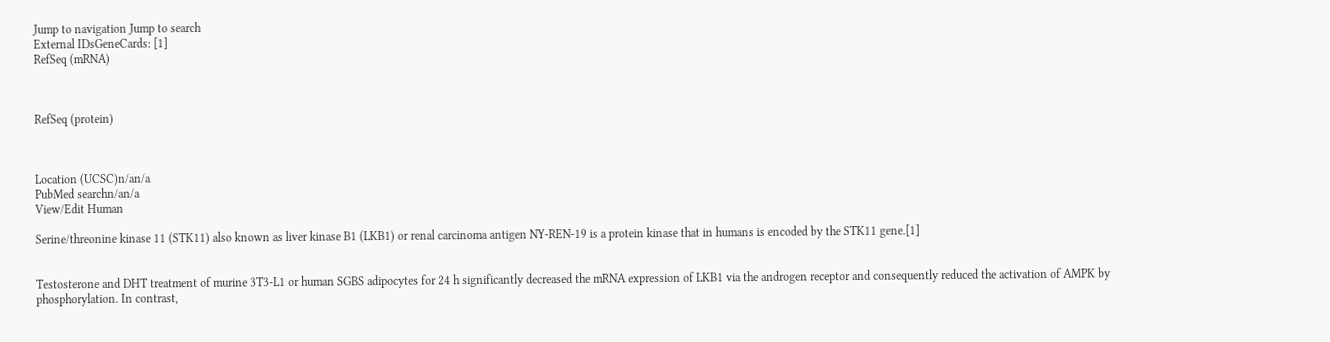Jump to navigation Jump to search
External IDsGeneCards: [1]
RefSeq (mRNA)



RefSeq (protein)



Location (UCSC)n/an/a
PubMed searchn/an/a
View/Edit Human

Serine/threonine kinase 11 (STK11) also known as liver kinase B1 (LKB1) or renal carcinoma antigen NY-REN-19 is a protein kinase that in humans is encoded by the STK11 gene.[1]


Testosterone and DHT treatment of murine 3T3-L1 or human SGBS adipocytes for 24 h significantly decreased the mRNA expression of LKB1 via the androgen receptor and consequently reduced the activation of AMPK by phosphorylation. In contrast,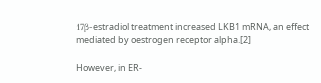17β-estradiol treatment increased LKB1 mRNA, an effect mediated by oestrogen receptor alpha.[2]

However, in ER-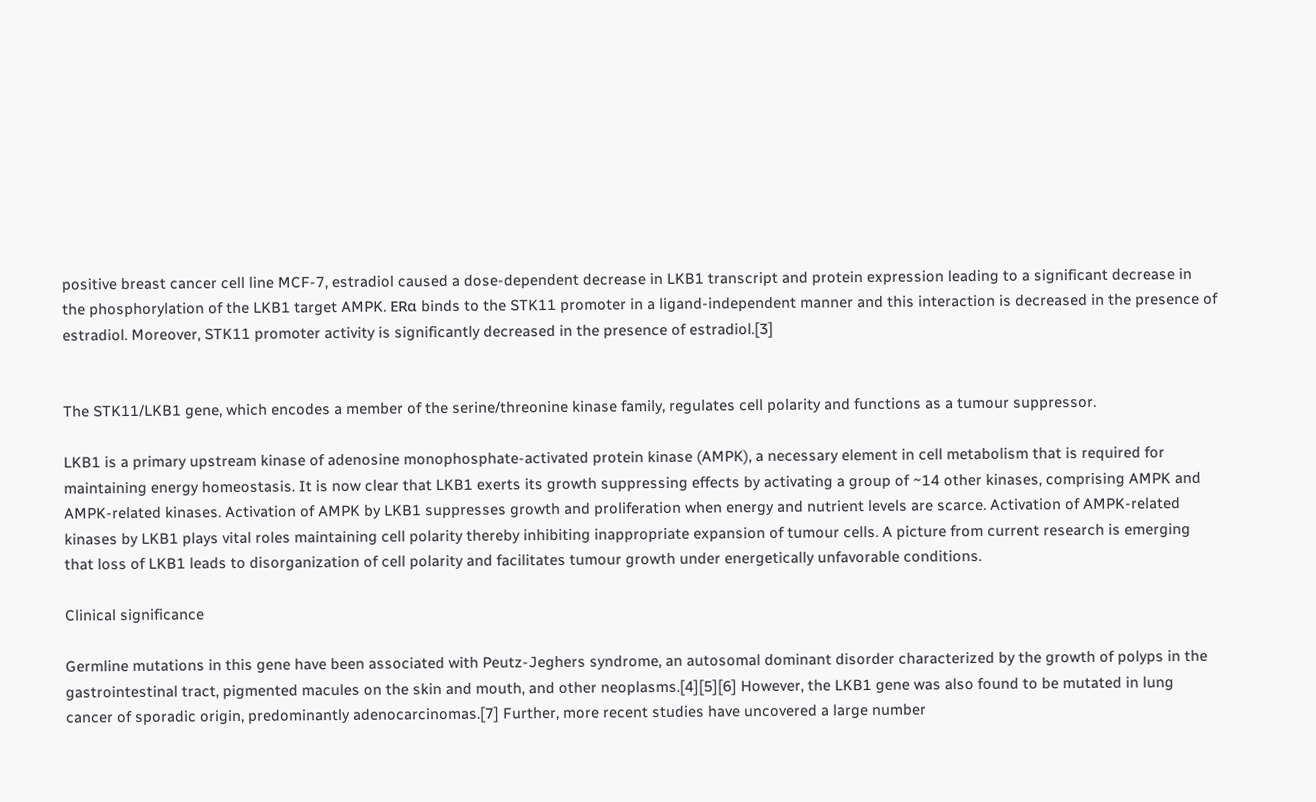positive breast cancer cell line MCF-7, estradiol caused a dose-dependent decrease in LKB1 transcript and protein expression leading to a significant decrease in the phosphorylation of the LKB1 target AMPK. ERα binds to the STK11 promoter in a ligand-independent manner and this interaction is decreased in the presence of estradiol. Moreover, STK11 promoter activity is significantly decreased in the presence of estradiol.[3]


The STK11/LKB1 gene, which encodes a member of the serine/threonine kinase family, regulates cell polarity and functions as a tumour suppressor.

LKB1 is a primary upstream kinase of adenosine monophosphate-activated protein kinase (AMPK), a necessary element in cell metabolism that is required for maintaining energy homeostasis. It is now clear that LKB1 exerts its growth suppressing effects by activating a group of ~14 other kinases, comprising AMPK and AMPK-related kinases. Activation of AMPK by LKB1 suppresses growth and proliferation when energy and nutrient levels are scarce. Activation of AMPK-related kinases by LKB1 plays vital roles maintaining cell polarity thereby inhibiting inappropriate expansion of tumour cells. A picture from current research is emerging that loss of LKB1 leads to disorganization of cell polarity and facilitates tumour growth under energetically unfavorable conditions.

Clinical significance

Germline mutations in this gene have been associated with Peutz-Jeghers syndrome, an autosomal dominant disorder characterized by the growth of polyps in the gastrointestinal tract, pigmented macules on the skin and mouth, and other neoplasms.[4][5][6] However, the LKB1 gene was also found to be mutated in lung cancer of sporadic origin, predominantly adenocarcinomas.[7] Further, more recent studies have uncovered a large number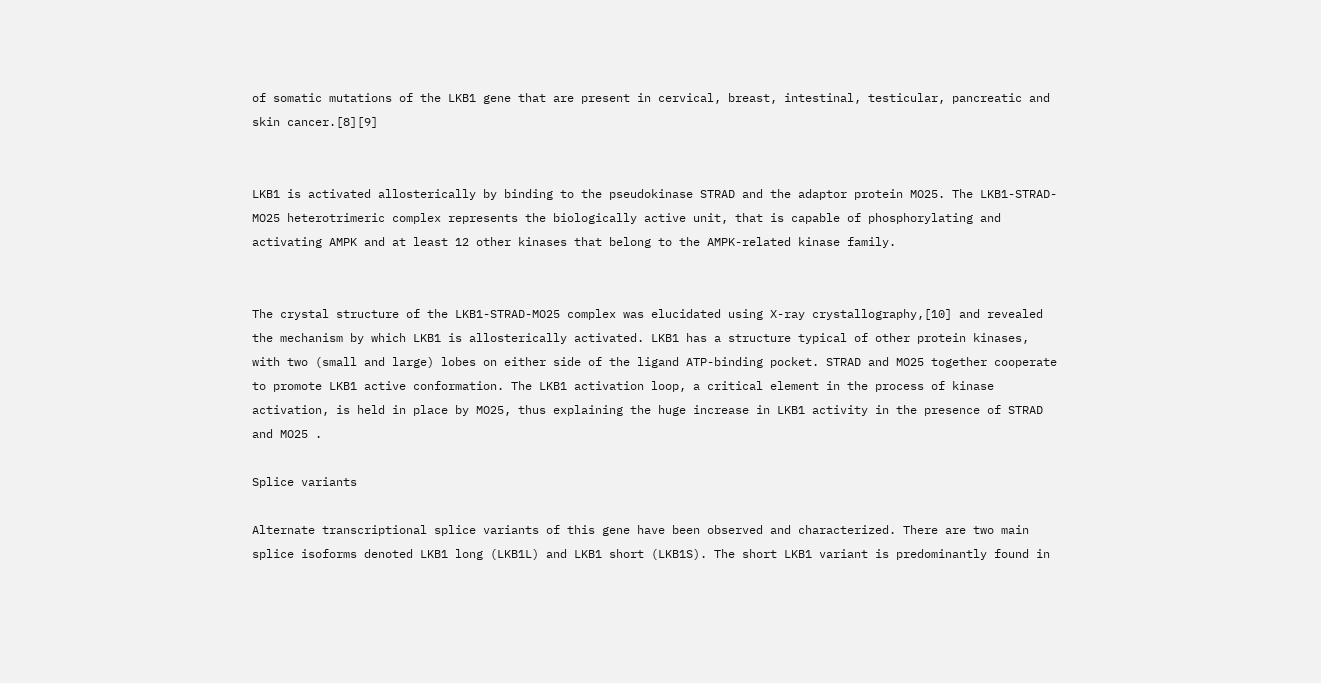of somatic mutations of the LKB1 gene that are present in cervical, breast, intestinal, testicular, pancreatic and skin cancer.[8][9]


LKB1 is activated allosterically by binding to the pseudokinase STRAD and the adaptor protein MO25. The LKB1-STRAD-MO25 heterotrimeric complex represents the biologically active unit, that is capable of phosphorylating and activating AMPK and at least 12 other kinases that belong to the AMPK-related kinase family.


The crystal structure of the LKB1-STRAD-MO25 complex was elucidated using X-ray crystallography,[10] and revealed the mechanism by which LKB1 is allosterically activated. LKB1 has a structure typical of other protein kinases, with two (small and large) lobes on either side of the ligand ATP-binding pocket. STRAD and MO25 together cooperate to promote LKB1 active conformation. The LKB1 activation loop, a critical element in the process of kinase activation, is held in place by MO25, thus explaining the huge increase in LKB1 activity in the presence of STRAD and MO25 .

Splice variants

Alternate transcriptional splice variants of this gene have been observed and characterized. There are two main splice isoforms denoted LKB1 long (LKB1L) and LKB1 short (LKB1S). The short LKB1 variant is predominantly found in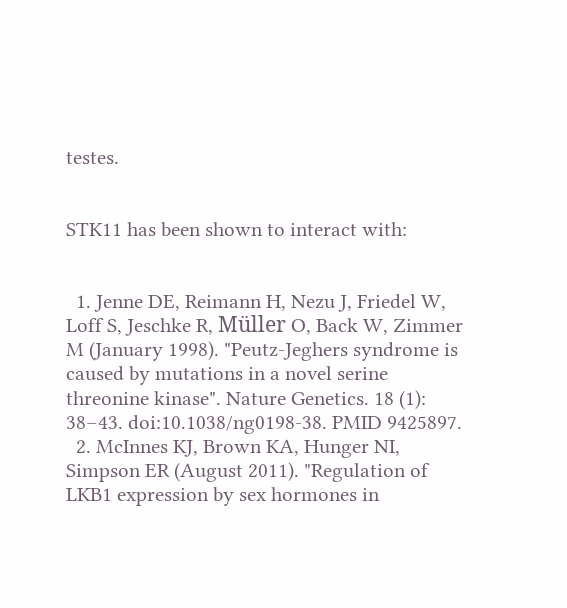testes.


STK11 has been shown to interact with:


  1. Jenne DE, Reimann H, Nezu J, Friedel W, Loff S, Jeschke R, Müller O, Back W, Zimmer M (January 1998). "Peutz-Jeghers syndrome is caused by mutations in a novel serine threonine kinase". Nature Genetics. 18 (1): 38–43. doi:10.1038/ng0198-38. PMID 9425897.
  2. McInnes KJ, Brown KA, Hunger NI, Simpson ER (August 2011). "Regulation of LKB1 expression by sex hormones in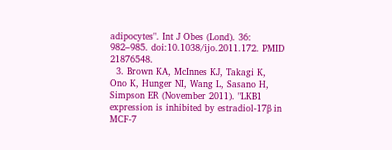adipocytes". Int J Obes (Lond). 36: 982–985. doi:10.1038/ijo.2011.172. PMID 21876548.
  3. Brown KA, McInnes KJ, Takagi K, Ono K, Hunger NI, Wang L, Sasano H, Simpson ER (November 2011). "LKB1 expression is inhibited by estradiol-17β in MCF-7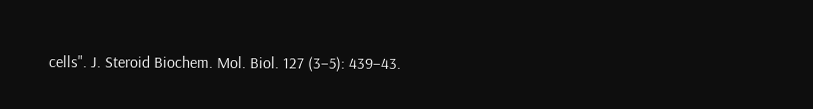cells". J. Steroid Biochem. Mol. Biol. 127 (3–5): 439–43.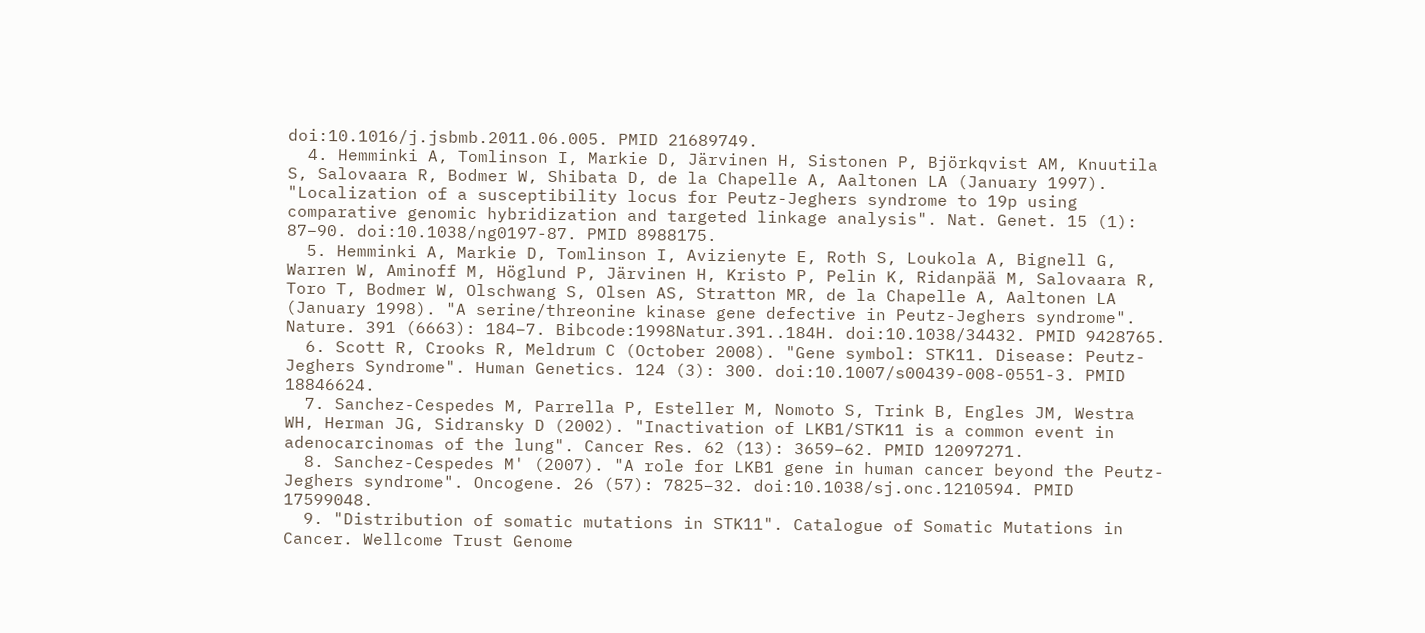doi:10.1016/j.jsbmb.2011.06.005. PMID 21689749.
  4. Hemminki A, Tomlinson I, Markie D, Järvinen H, Sistonen P, Björkqvist AM, Knuutila S, Salovaara R, Bodmer W, Shibata D, de la Chapelle A, Aaltonen LA (January 1997). "Localization of a susceptibility locus for Peutz-Jeghers syndrome to 19p using comparative genomic hybridization and targeted linkage analysis". Nat. Genet. 15 (1): 87–90. doi:10.1038/ng0197-87. PMID 8988175.
  5. Hemminki A, Markie D, Tomlinson I, Avizienyte E, Roth S, Loukola A, Bignell G, Warren W, Aminoff M, Höglund P, Järvinen H, Kristo P, Pelin K, Ridanpää M, Salovaara R, Toro T, Bodmer W, Olschwang S, Olsen AS, Stratton MR, de la Chapelle A, Aaltonen LA (January 1998). "A serine/threonine kinase gene defective in Peutz-Jeghers syndrome". Nature. 391 (6663): 184–7. Bibcode:1998Natur.391..184H. doi:10.1038/34432. PMID 9428765.
  6. Scott R, Crooks R, Meldrum C (October 2008). "Gene symbol: STK11. Disease: Peutz-Jeghers Syndrome". Human Genetics. 124 (3): 300. doi:10.1007/s00439-008-0551-3. PMID 18846624.
  7. Sanchez-Cespedes M, Parrella P, Esteller M, Nomoto S, Trink B, Engles JM, Westra WH, Herman JG, Sidransky D (2002). "Inactivation of LKB1/STK11 is a common event in adenocarcinomas of the lung". Cancer Res. 62 (13): 3659–62. PMID 12097271.
  8. Sanchez-Cespedes M' (2007). "A role for LKB1 gene in human cancer beyond the Peutz-Jeghers syndrome". Oncogene. 26 (57): 7825–32. doi:10.1038/sj.onc.1210594. PMID 17599048.
  9. "Distribution of somatic mutations in STK11". Catalogue of Somatic Mutations in Cancer. Wellcome Trust Genome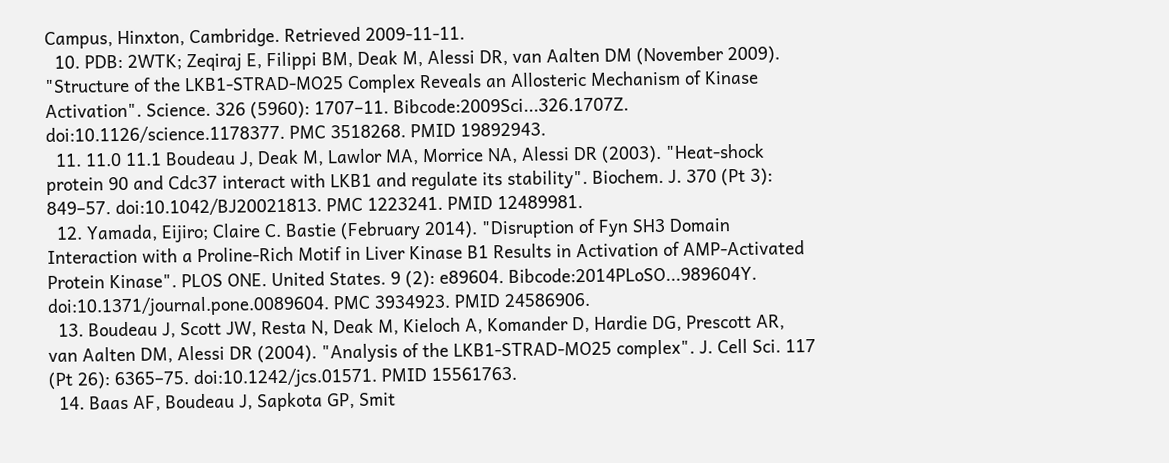Campus, Hinxton, Cambridge. Retrieved 2009-11-11.
  10. PDB: 2WTK; Zeqiraj E, Filippi BM, Deak M, Alessi DR, van Aalten DM (November 2009). "Structure of the LKB1-STRAD-MO25 Complex Reveals an Allosteric Mechanism of Kinase Activation". Science. 326 (5960): 1707–11. Bibcode:2009Sci...326.1707Z. doi:10.1126/science.1178377. PMC 3518268. PMID 19892943.
  11. 11.0 11.1 Boudeau J, Deak M, Lawlor MA, Morrice NA, Alessi DR (2003). "Heat-shock protein 90 and Cdc37 interact with LKB1 and regulate its stability". Biochem. J. 370 (Pt 3): 849–57. doi:10.1042/BJ20021813. PMC 1223241. PMID 12489981.
  12. Yamada, Eijiro; Claire C. Bastie (February 2014). "Disruption of Fyn SH3 Domain Interaction with a Proline-Rich Motif in Liver Kinase B1 Results in Activation of AMP-Activated Protein Kinase". PLOS ONE. United States. 9 (2): e89604. Bibcode:2014PLoSO...989604Y. doi:10.1371/journal.pone.0089604. PMC 3934923. PMID 24586906.
  13. Boudeau J, Scott JW, Resta N, Deak M, Kieloch A, Komander D, Hardie DG, Prescott AR, van Aalten DM, Alessi DR (2004). "Analysis of the LKB1-STRAD-MO25 complex". J. Cell Sci. 117 (Pt 26): 6365–75. doi:10.1242/jcs.01571. PMID 15561763.
  14. Baas AF, Boudeau J, Sapkota GP, Smit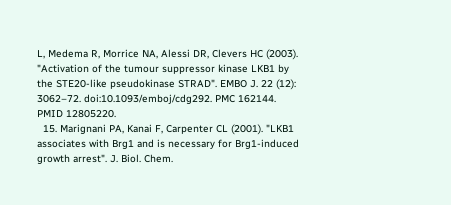L, Medema R, Morrice NA, Alessi DR, Clevers HC (2003). "Activation of the tumour suppressor kinase LKB1 by the STE20-like pseudokinase STRAD". EMBO J. 22 (12): 3062–72. doi:10.1093/emboj/cdg292. PMC 162144. PMID 12805220.
  15. Marignani PA, Kanai F, Carpenter CL (2001). "LKB1 associates with Brg1 and is necessary for Brg1-induced growth arrest". J. Biol. Chem.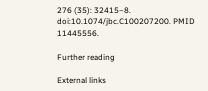276 (35): 32415–8. doi:10.1074/jbc.C100207200. PMID 11445556.

Further reading

External links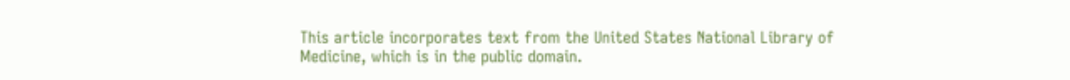This article incorporates text from the United States National Library of Medicine, which is in the public domain.